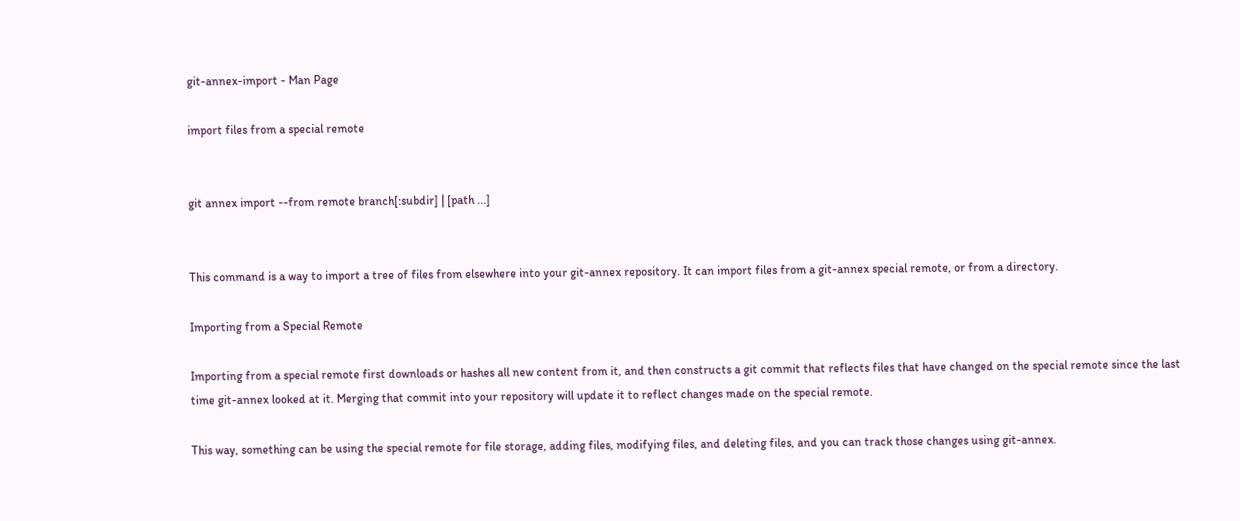git-annex-import - Man Page

import files from a special remote


git annex import --from remote branch[:subdir] | [path ...]


This command is a way to import a tree of files from elsewhere into your git-annex repository. It can import files from a git-annex special remote, or from a directory.

Importing from a Special Remote

Importing from a special remote first downloads or hashes all new content from it, and then constructs a git commit that reflects files that have changed on the special remote since the last time git-annex looked at it. Merging that commit into your repository will update it to reflect changes made on the special remote.

This way, something can be using the special remote for file storage, adding files, modifying files, and deleting files, and you can track those changes using git-annex.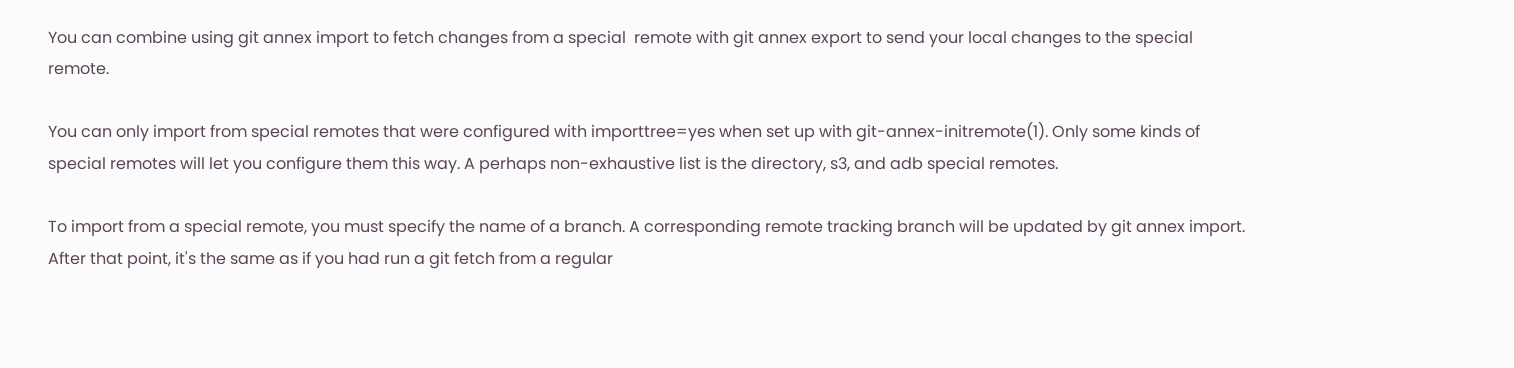You can combine using git annex import to fetch changes from a special  remote with git annex export to send your local changes to the special remote.

You can only import from special remotes that were configured with importtree=yes when set up with git-annex-initremote(1). Only some kinds of special remotes will let you configure them this way. A perhaps non-exhaustive list is the directory, s3, and adb special remotes.

To import from a special remote, you must specify the name of a branch. A corresponding remote tracking branch will be updated by git annex import. After that point, it's the same as if you had run a git fetch from a regular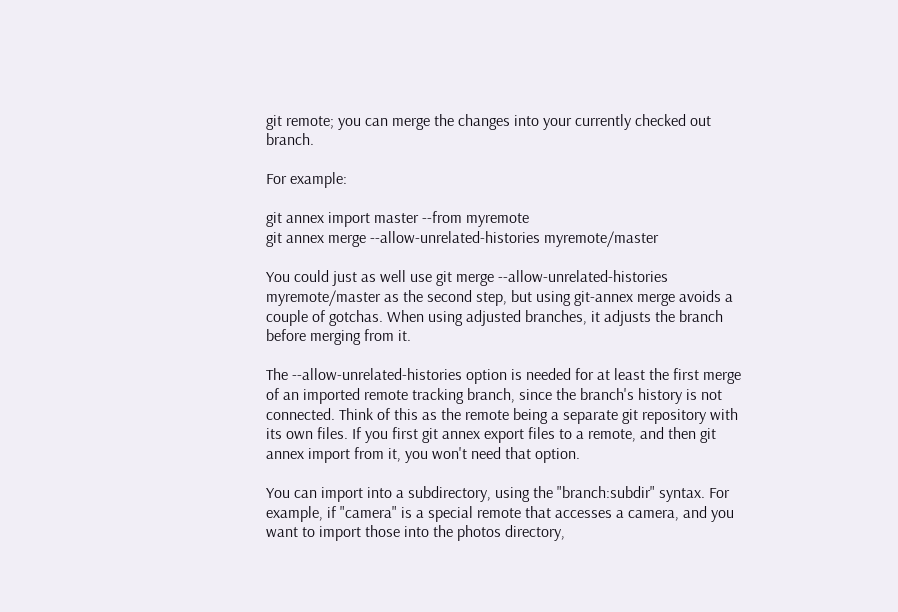git remote; you can merge the changes into your currently checked out branch.

For example:

git annex import master --from myremote
git annex merge --allow-unrelated-histories myremote/master

You could just as well use git merge --allow-unrelated-histories myremote/master as the second step, but using git-annex merge avoids a couple of gotchas. When using adjusted branches, it adjusts the branch before merging from it.

The --allow-unrelated-histories option is needed for at least the first merge of an imported remote tracking branch, since the branch's history is not connected. Think of this as the remote being a separate git repository with its own files. If you first git annex export files to a remote, and then git annex import from it, you won't need that option.

You can import into a subdirectory, using the "branch:subdir" syntax. For example, if "camera" is a special remote that accesses a camera, and you want to import those into the photos directory,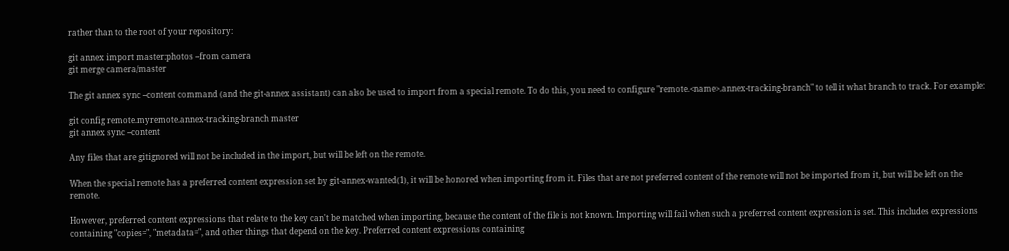rather than to the root of your repository:

git annex import master:photos --from camera
git merge camera/master

The git annex sync --content command (and the git-annex assistant) can also be used to import from a special remote. To do this, you need to configure "remote.<name>.annex-tracking-branch" to tell it what branch to track. For example:

git config remote.myremote.annex-tracking-branch master
git annex sync --content

Any files that are gitignored will not be included in the import, but will be left on the remote.

When the special remote has a preferred content expression set by git-annex-wanted(1), it will be honored when importing from it. Files that are not preferred content of the remote will not be imported from it, but will be left on the remote.

However, preferred content expressions that relate to the key can't be matched when importing, because the content of the file is not known. Importing will fail when such a preferred content expression is set. This includes expressions containing "copies=", "metadata=", and other things that depend on the key. Preferred content expressions containing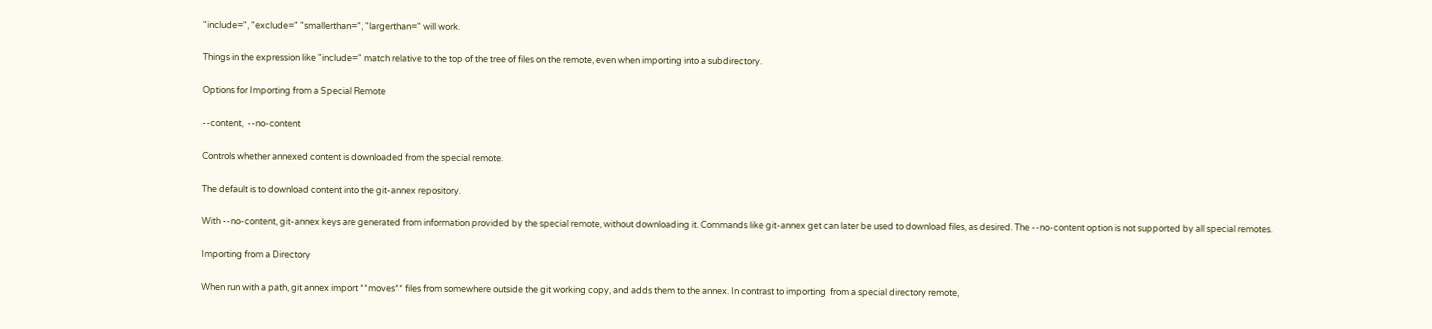"include=", "exclude=" "smallerthan=", "largerthan=" will work.

Things in the expression like "include=" match relative to the top of the tree of files on the remote, even when importing into a subdirectory.

Options for Importing from a Special Remote

--content,  --no-content

Controls whether annexed content is downloaded from the special remote.

The default is to download content into the git-annex repository.

With --no-content, git-annex keys are generated from information provided by the special remote, without downloading it. Commands like git-annex get can later be used to download files, as desired. The --no-content option is not supported by all special remotes.

Importing from a Directory

When run with a path, git annex import **moves** files from somewhere outside the git working copy, and adds them to the annex. In contrast to importing  from a special directory remote,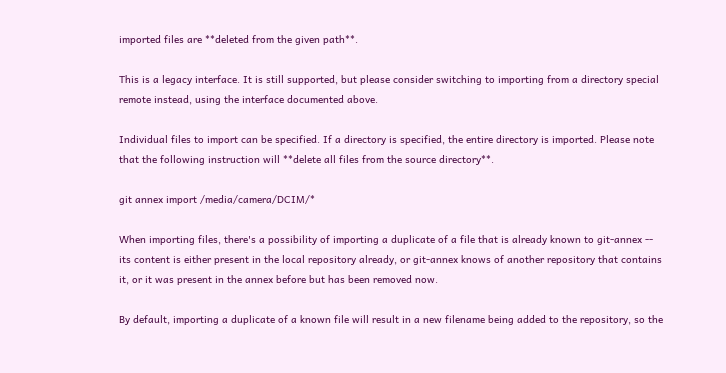imported files are **deleted from the given path**.

This is a legacy interface. It is still supported, but please consider switching to importing from a directory special remote instead, using the interface documented above.

Individual files to import can be specified. If a directory is specified, the entire directory is imported. Please note that the following instruction will **delete all files from the source directory**.

git annex import /media/camera/DCIM/*

When importing files, there's a possibility of importing a duplicate of a file that is already known to git-annex -- its content is either present in the local repository already, or git-annex knows of another repository that contains it, or it was present in the annex before but has been removed now.

By default, importing a duplicate of a known file will result in a new filename being added to the repository, so the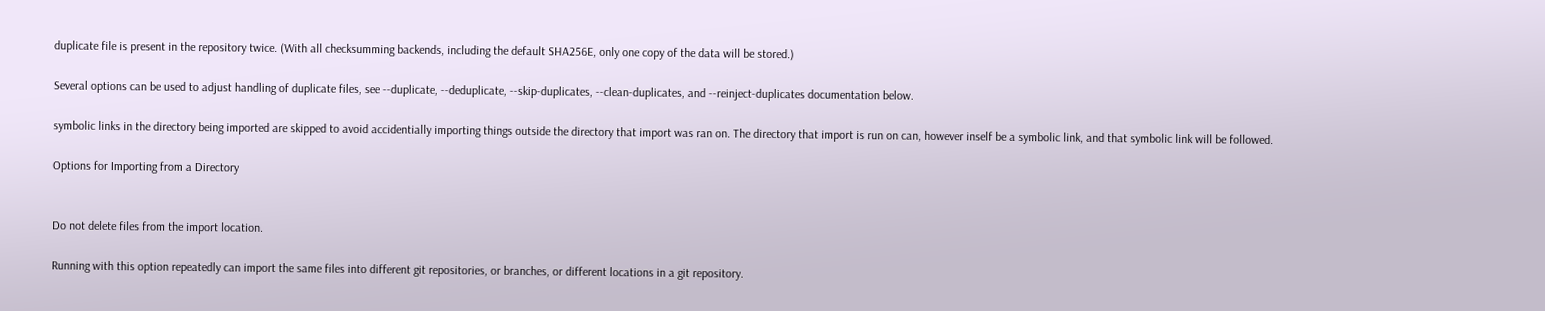duplicate file is present in the repository twice. (With all checksumming backends, including the default SHA256E, only one copy of the data will be stored.)

Several options can be used to adjust handling of duplicate files, see --duplicate, --deduplicate, --skip-duplicates, --clean-duplicates, and --reinject-duplicates documentation below.

symbolic links in the directory being imported are skipped to avoid accidentially importing things outside the directory that import was ran on. The directory that import is run on can, however inself be a symbolic link, and that symbolic link will be followed.

Options for Importing from a Directory


Do not delete files from the import location.

Running with this option repeatedly can import the same files into different git repositories, or branches, or different locations in a git repository.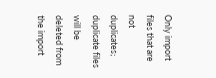Only import files that are not duplicates; duplicate files will be deleted from the import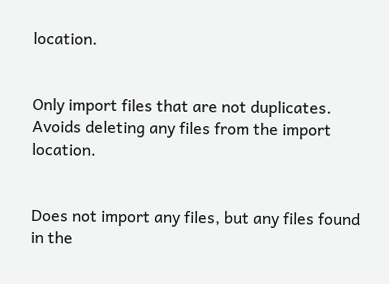location.


Only import files that are not duplicates. Avoids deleting any files from the import location.


Does not import any files, but any files found in the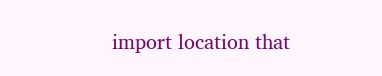import location that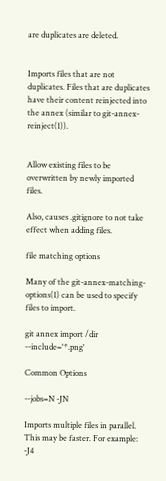are duplicates are deleted.


Imports files that are not duplicates. Files that are duplicates have their content reinjected into the annex (similar to git-annex-reinject(1)).


Allow existing files to be overwritten by newly imported files.

Also, causes .gitignore to not take effect when adding files.

file matching options

Many of the git-annex-matching-options(1) can be used to specify files to import.

git annex import /dir --include='*.png'

Common Options

--jobs=N -JN

Imports multiple files in parallel. This may be faster. For example: -J4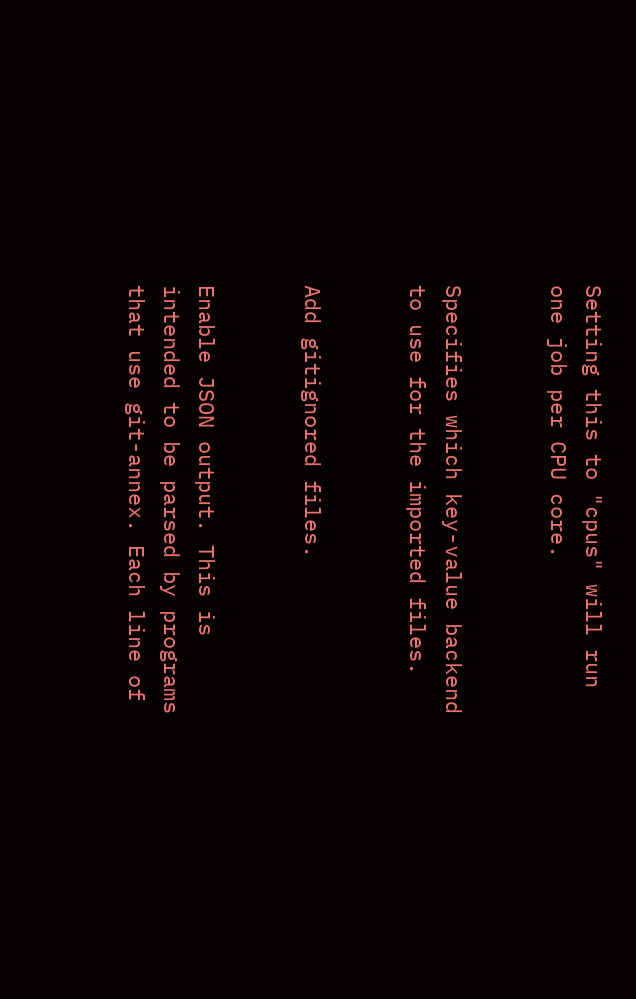Setting this to "cpus" will run one job per CPU core.


Specifies which key-value backend to use for the imported files.


Add gitignored files.


Enable JSON output. This is intended to be parsed by programs that use git-annex. Each line of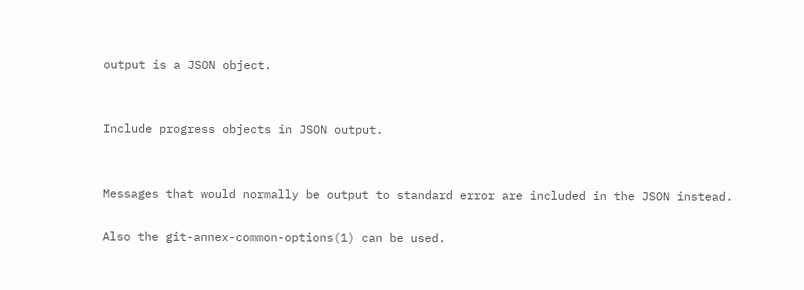output is a JSON object.


Include progress objects in JSON output.


Messages that would normally be output to standard error are included in the JSON instead.

Also the git-annex-common-options(1) can be used.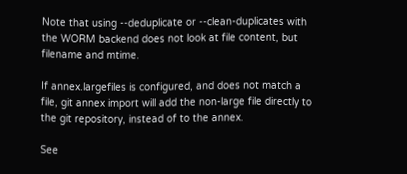Note that using --deduplicate or --clean-duplicates with the WORM backend does not look at file content, but filename and mtime.

If annex.largefiles is configured, and does not match a file, git annex import will add the non-large file directly to the git repository, instead of to the annex.

See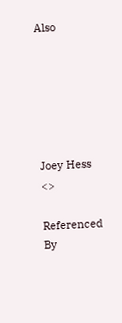Also






Joey Hess <>

Referenced By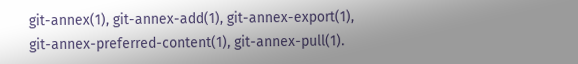git-annex(1), git-annex-add(1), git-annex-export(1), git-annex-preferred-content(1), git-annex-pull(1).